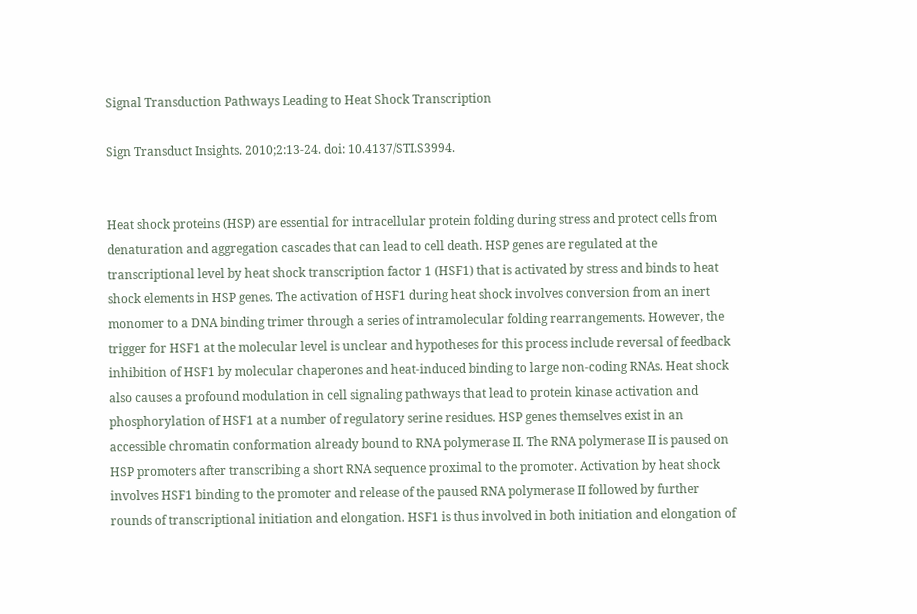Signal Transduction Pathways Leading to Heat Shock Transcription

Sign Transduct Insights. 2010;2:13-24. doi: 10.4137/STI.S3994.


Heat shock proteins (HSP) are essential for intracellular protein folding during stress and protect cells from denaturation and aggregation cascades that can lead to cell death. HSP genes are regulated at the transcriptional level by heat shock transcription factor 1 (HSF1) that is activated by stress and binds to heat shock elements in HSP genes. The activation of HSF1 during heat shock involves conversion from an inert monomer to a DNA binding trimer through a series of intramolecular folding rearrangements. However, the trigger for HSF1 at the molecular level is unclear and hypotheses for this process include reversal of feedback inhibition of HSF1 by molecular chaperones and heat-induced binding to large non-coding RNAs. Heat shock also causes a profound modulation in cell signaling pathways that lead to protein kinase activation and phosphorylation of HSF1 at a number of regulatory serine residues. HSP genes themselves exist in an accessible chromatin conformation already bound to RNA polymerase II. The RNA polymerase II is paused on HSP promoters after transcribing a short RNA sequence proximal to the promoter. Activation by heat shock involves HSF1 binding to the promoter and release of the paused RNA polymerase II followed by further rounds of transcriptional initiation and elongation. HSF1 is thus involved in both initiation and elongation of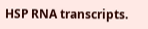HSP RNA transcripts.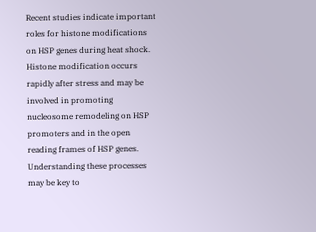Recent studies indicate important roles for histone modifications on HSP genes during heat shock. Histone modification occurs rapidly after stress and may be involved in promoting nucleosome remodeling on HSP promoters and in the open reading frames of HSP genes. Understanding these processes may be key to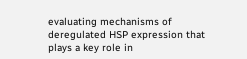evaluating mechanisms of deregulated HSP expression that plays a key role in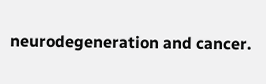neurodegeneration and cancer.